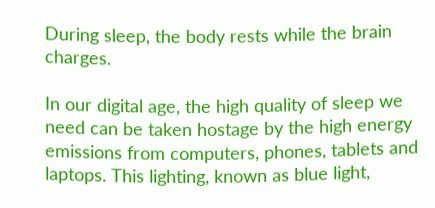During sleep, the body rests while the brain charges.

In our digital age, the high quality of sleep we need can be taken hostage by the high energy emissions from computers, phones, tablets and laptops. This lighting, known as blue light,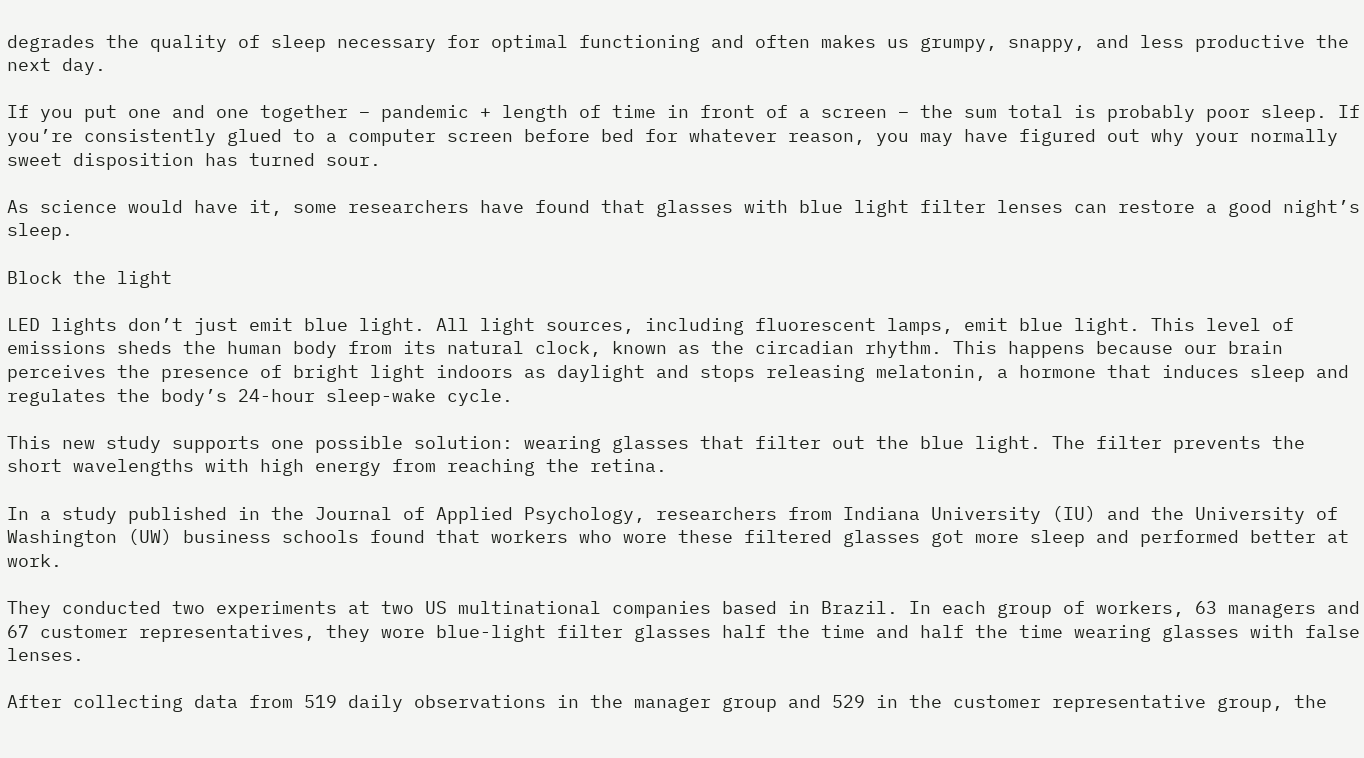degrades the quality of sleep necessary for optimal functioning and often makes us grumpy, snappy, and less productive the next day.

If you put one and one together – pandemic + length of time in front of a screen – the sum total is probably poor sleep. If you’re consistently glued to a computer screen before bed for whatever reason, you may have figured out why your normally sweet disposition has turned sour.

As science would have it, some researchers have found that glasses with blue light filter lenses can restore a good night’s sleep.

Block the light

LED lights don’t just emit blue light. All light sources, including fluorescent lamps, emit blue light. This level of emissions sheds the human body from its natural clock, known as the circadian rhythm. This happens because our brain perceives the presence of bright light indoors as daylight and stops releasing melatonin, a hormone that induces sleep and regulates the body’s 24-hour sleep-wake cycle.

This new study supports one possible solution: wearing glasses that filter out the blue light. The filter prevents the short wavelengths with high energy from reaching the retina.

In a study published in the Journal of Applied Psychology, researchers from Indiana University (IU) and the University of Washington (UW) business schools found that workers who wore these filtered glasses got more sleep and performed better at work.

They conducted two experiments at two US multinational companies based in Brazil. In each group of workers, 63 managers and 67 customer representatives, they wore blue-light filter glasses half the time and half the time wearing glasses with false lenses.

After collecting data from 519 daily observations in the manager group and 529 in the customer representative group, the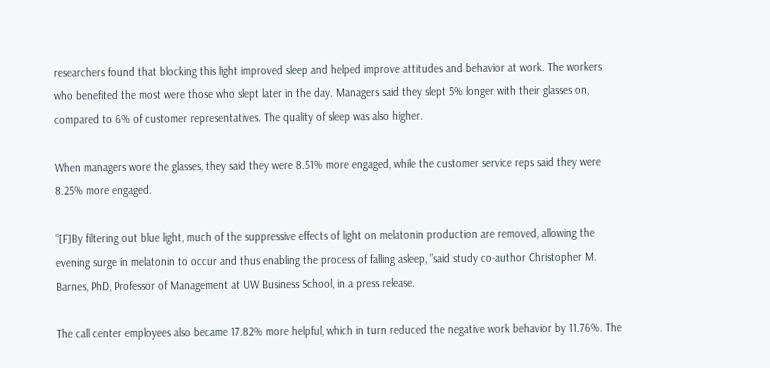researchers found that blocking this light improved sleep and helped improve attitudes and behavior at work. The workers who benefited the most were those who slept later in the day. Managers said they slept 5% longer with their glasses on, compared to 6% of customer representatives. The quality of sleep was also higher.

When managers wore the glasses, they said they were 8.51% more engaged, while the customer service reps said they were 8.25% more engaged.

“[F]By filtering out blue light, much of the suppressive effects of light on melatonin production are removed, allowing the evening surge in melatonin to occur and thus enabling the process of falling asleep, ”said study co-author Christopher M. Barnes, PhD, Professor of Management at UW Business School, in a press release.

The call center employees also became 17.82% more helpful, which in turn reduced the negative work behavior by 11.76%. The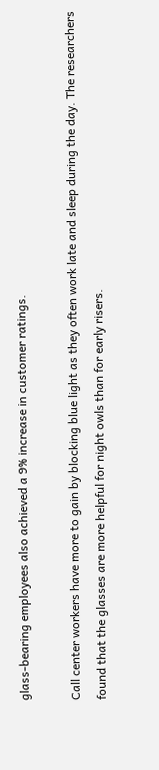glass-bearing employees also achieved a 9% increase in customer ratings.

Call center workers have more to gain by blocking blue light as they often work late and sleep during the day. The researchers found that the glasses are more helpful for night owls than for early risers.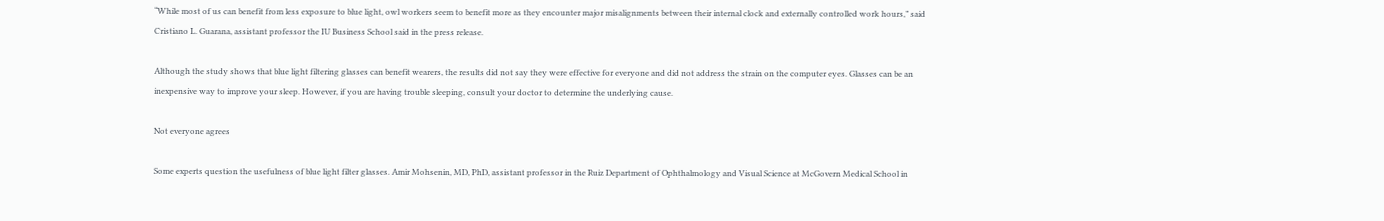“While most of us can benefit from less exposure to blue light, owl workers seem to benefit more as they encounter major misalignments between their internal clock and externally controlled work hours,” said Cristiano L. Guarana, assistant professor the IU Business School said in the press release.

Although the study shows that blue light filtering glasses can benefit wearers, the results did not say they were effective for everyone and did not address the strain on the computer eyes. Glasses can be an inexpensive way to improve your sleep. However, if you are having trouble sleeping, consult your doctor to determine the underlying cause.

Not everyone agrees

Some experts question the usefulness of blue light filter glasses. Amir Mohsenin, MD, PhD, assistant professor in the Ruiz Department of Ophthalmology and Visual Science at McGovern Medical School in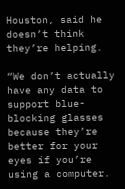Houston, said he doesn’t think they’re helping.

“We don’t actually have any data to support blue-blocking glasses because they’re better for your eyes if you’re using a computer.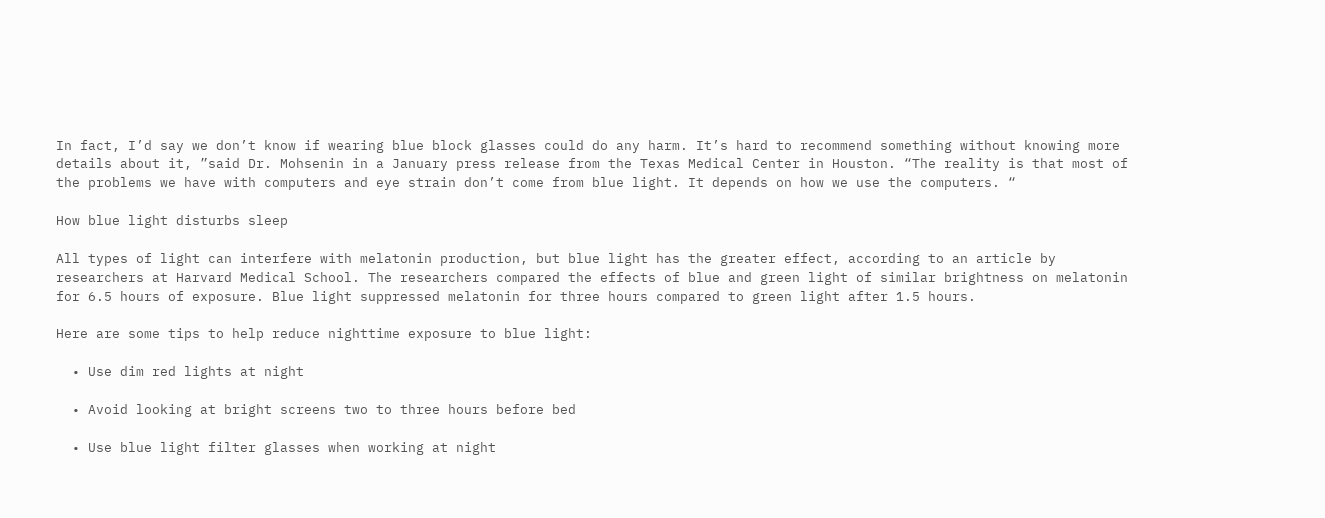In fact, I’d say we don’t know if wearing blue block glasses could do any harm. It’s hard to recommend something without knowing more details about it, ”said Dr. Mohsenin in a January press release from the Texas Medical Center in Houston. “The reality is that most of the problems we have with computers and eye strain don’t come from blue light. It depends on how we use the computers. “

How blue light disturbs sleep

All types of light can interfere with melatonin production, but blue light has the greater effect, according to an article by researchers at Harvard Medical School. The researchers compared the effects of blue and green light of similar brightness on melatonin for 6.5 hours of exposure. Blue light suppressed melatonin for three hours compared to green light after 1.5 hours.

Here are some tips to help reduce nighttime exposure to blue light:

  • Use dim red lights at night

  • Avoid looking at bright screens two to three hours before bed

  • Use blue light filter glasses when working at night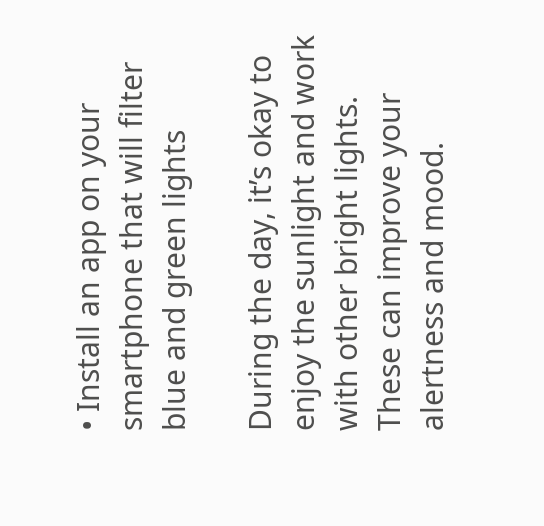• Install an app on your smartphone that will filter blue and green lights

During the day, it’s okay to enjoy the sunlight and work with other bright lights. These can improve your alertness and mood.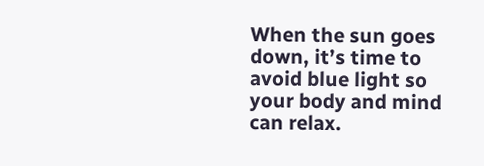When the sun goes down, it’s time to avoid blue light so your body and mind can relax.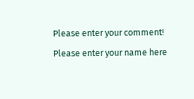Please enter your comment!
Please enter your name here